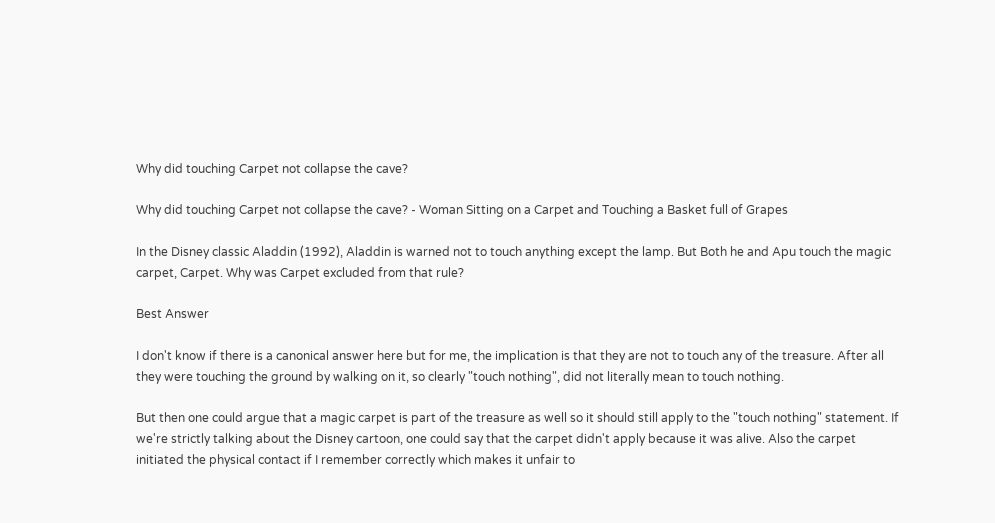Why did touching Carpet not collapse the cave?

Why did touching Carpet not collapse the cave? - Woman Sitting on a Carpet and Touching a Basket full of Grapes

In the Disney classic Aladdin (1992), Aladdin is warned not to touch anything except the lamp. But Both he and Apu touch the magic carpet, Carpet. Why was Carpet excluded from that rule?

Best Answer

I don't know if there is a canonical answer here but for me, the implication is that they are not to touch any of the treasure. After all they were touching the ground by walking on it, so clearly "touch nothing", did not literally mean to touch nothing.

But then one could argue that a magic carpet is part of the treasure as well so it should still apply to the "touch nothing" statement. If we're strictly talking about the Disney cartoon, one could say that the carpet didn't apply because it was alive. Also the carpet initiated the physical contact if I remember correctly which makes it unfair to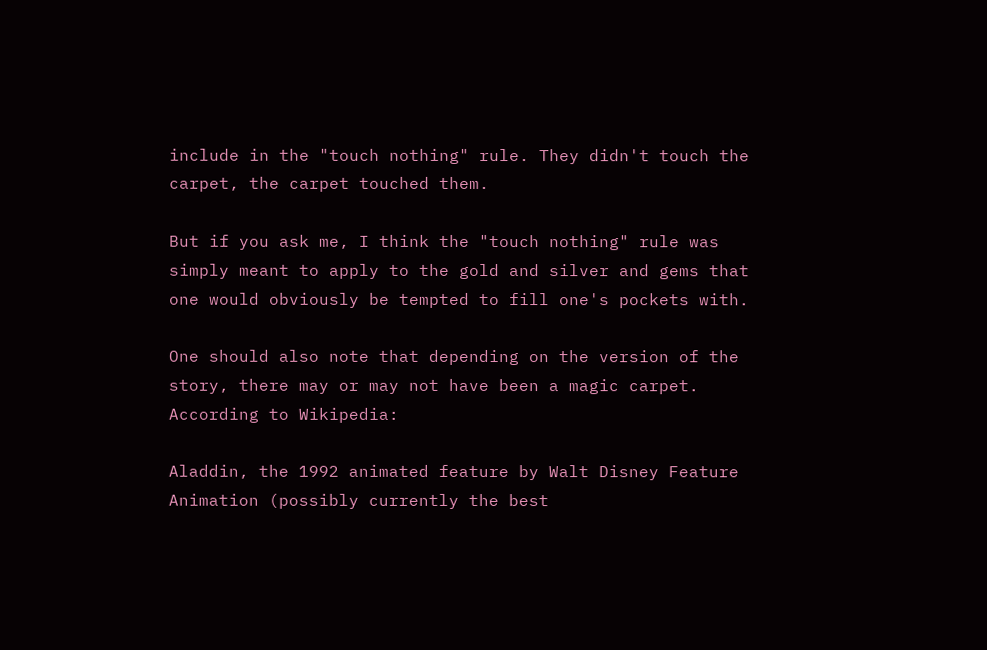include in the "touch nothing" rule. They didn't touch the carpet, the carpet touched them.

But if you ask me, I think the "touch nothing" rule was simply meant to apply to the gold and silver and gems that one would obviously be tempted to fill one's pockets with.

One should also note that depending on the version of the story, there may or may not have been a magic carpet. According to Wikipedia:

Aladdin, the 1992 animated feature by Walt Disney Feature Animation (possibly currently the best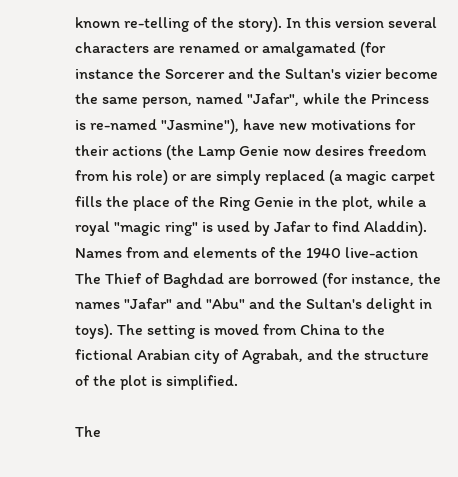known re-telling of the story). In this version several characters are renamed or amalgamated (for instance the Sorcerer and the Sultan's vizier become the same person, named "Jafar", while the Princess is re-named "Jasmine"), have new motivations for their actions (the Lamp Genie now desires freedom from his role) or are simply replaced (a magic carpet fills the place of the Ring Genie in the plot, while a royal "magic ring" is used by Jafar to find Aladdin). Names from and elements of the 1940 live-action The Thief of Baghdad are borrowed (for instance, the names "Jafar" and "Abu" and the Sultan's delight in toys). The setting is moved from China to the fictional Arabian city of Agrabah, and the structure of the plot is simplified.

The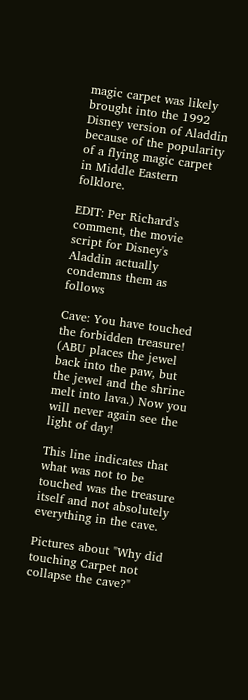magic carpet was likely brought into the 1992 Disney version of Aladdin because of the popularity of a flying magic carpet in Middle Eastern folklore.

EDIT: Per Richard's comment, the movie script for Disney's Aladdin actually condemns them as follows

Cave: You have touched the forbidden treasure! (ABU places the jewel back into the paw, but the jewel and the shrine melt into lava.) Now you will never again see the light of day!

This line indicates that what was not to be touched was the treasure itself and not absolutely everything in the cave.

Pictures about "Why did touching Carpet not collapse the cave?"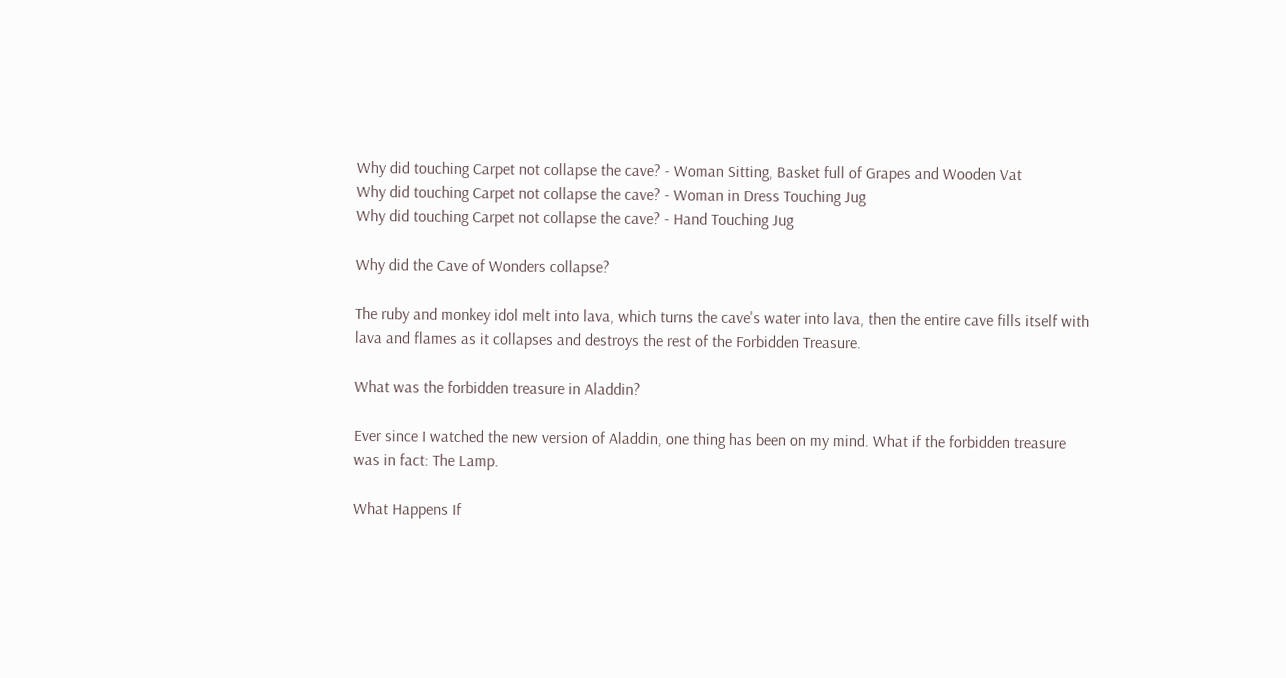Why did touching Carpet not collapse the cave? - Woman Sitting, Basket full of Grapes and Wooden Vat
Why did touching Carpet not collapse the cave? - Woman in Dress Touching Jug
Why did touching Carpet not collapse the cave? - Hand Touching Jug

Why did the Cave of Wonders collapse?

The ruby and monkey idol melt into lava, which turns the cave's water into lava, then the entire cave fills itself with lava and flames as it collapses and destroys the rest of the Forbidden Treasure.

What was the forbidden treasure in Aladdin?

Ever since I watched the new version of Aladdin, one thing has been on my mind. What if the forbidden treasure was in fact: The Lamp.

What Happens If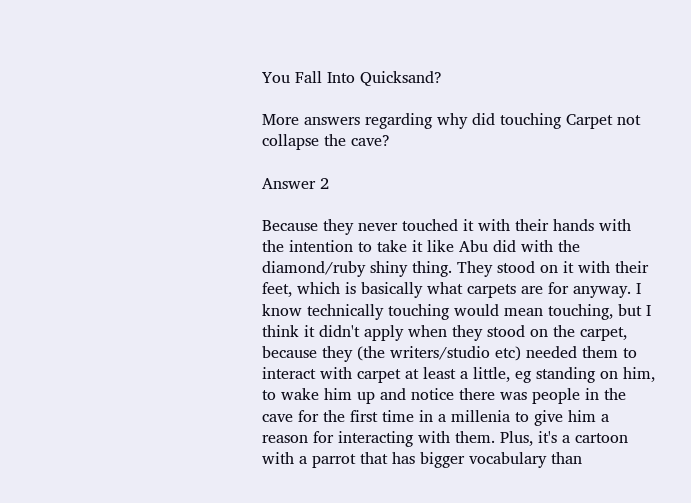You Fall Into Quicksand?

More answers regarding why did touching Carpet not collapse the cave?

Answer 2

Because they never touched it with their hands with the intention to take it like Abu did with the diamond/ruby shiny thing. They stood on it with their feet, which is basically what carpets are for anyway. I know technically touching would mean touching, but I think it didn't apply when they stood on the carpet, because they (the writers/studio etc) needed them to interact with carpet at least a little, eg standing on him, to wake him up and notice there was people in the cave for the first time in a millenia to give him a reason for interacting with them. Plus, it's a cartoon with a parrot that has bigger vocabulary than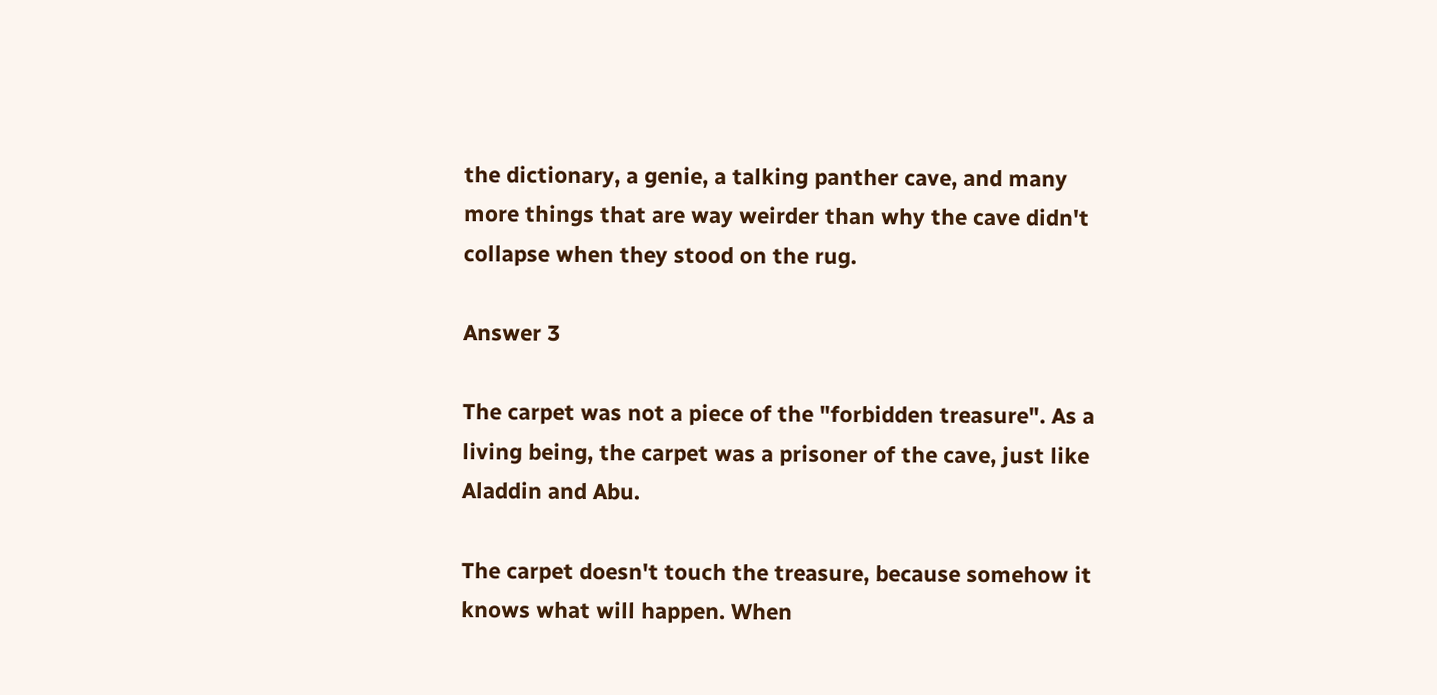the dictionary, a genie, a talking panther cave, and many more things that are way weirder than why the cave didn't collapse when they stood on the rug.

Answer 3

The carpet was not a piece of the "forbidden treasure". As a living being, the carpet was a prisoner of the cave, just like Aladdin and Abu.

The carpet doesn't touch the treasure, because somehow it knows what will happen. When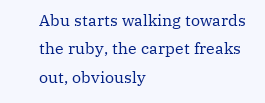Abu starts walking towards the ruby, the carpet freaks out, obviously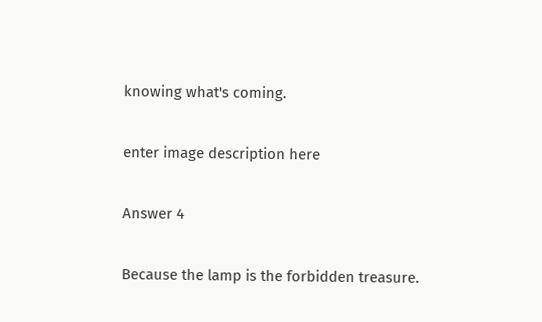knowing what's coming.

enter image description here

Answer 4

Because the lamp is the forbidden treasure.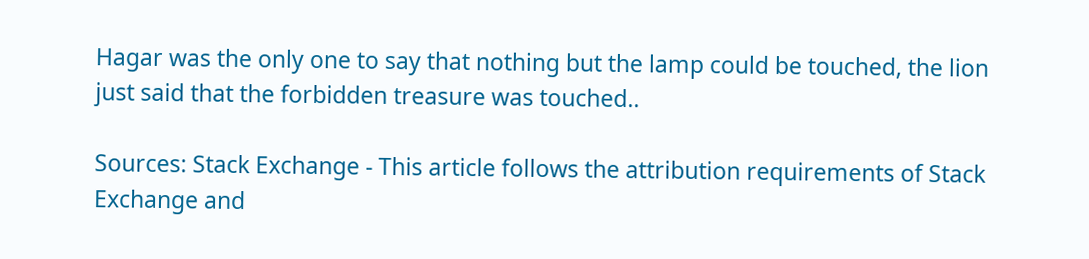Hagar was the only one to say that nothing but the lamp could be touched, the lion just said that the forbidden treasure was touched..

Sources: Stack Exchange - This article follows the attribution requirements of Stack Exchange and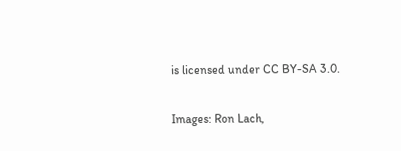is licensed under CC BY-SA 3.0.

Images: Ron Lach,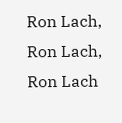Ron Lach, Ron Lach, Ron Lach